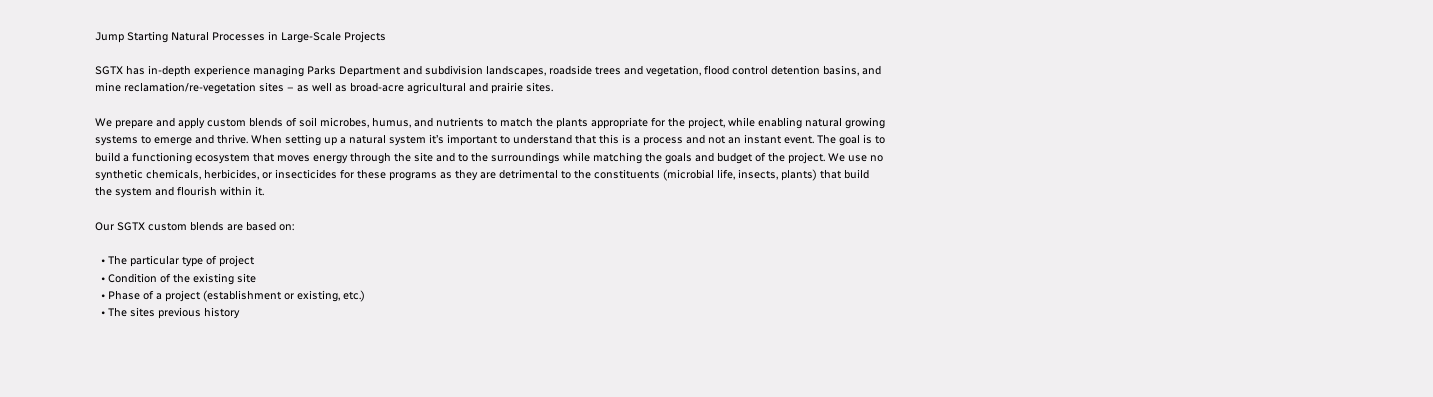Jump Starting Natural Processes in Large-Scale Projects

SGTX has in-depth experience managing Parks Department and subdivision landscapes, roadside trees and vegetation, flood control detention basins, and mine reclamation/re-vegetation sites – as well as broad-acre agricultural and prairie sites.

We prepare and apply custom blends of soil microbes, humus, and nutrients to match the plants appropriate for the project, while enabling natural growing systems to emerge and thrive. When setting up a natural system it’s important to understand that this is a process and not an instant event. The goal is to build a functioning ecosystem that moves energy through the site and to the surroundings while matching the goals and budget of the project. We use no synthetic chemicals, herbicides, or insecticides for these programs as they are detrimental to the constituents (microbial life, insects, plants) that build the system and flourish within it.

Our SGTX custom blends are based on:

  • The particular type of project
  • Condition of the existing site
  • Phase of a project (establishment or existing, etc.)
  • The sites previous history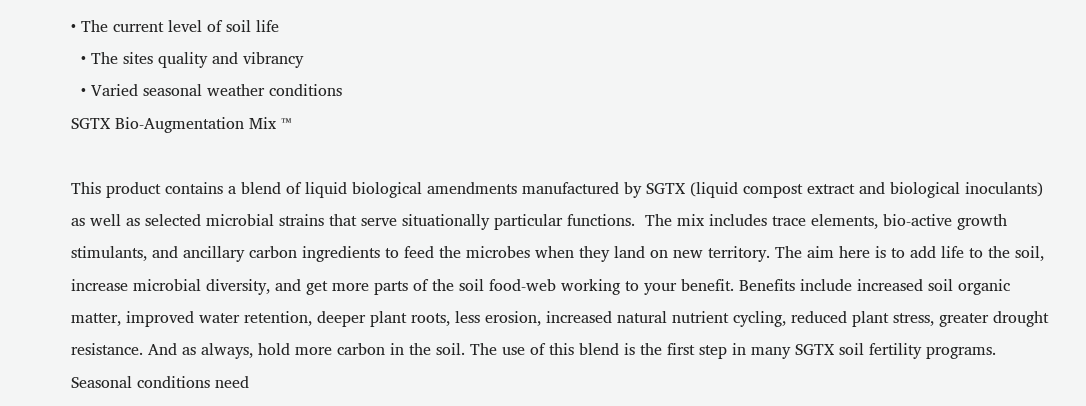• The current level of soil life
  • The sites quality and vibrancy
  • Varied seasonal weather conditions
SGTX Bio-Augmentation Mix ™

This product contains a blend of liquid biological amendments manufactured by SGTX (liquid compost extract and biological inoculants) as well as selected microbial strains that serve situationally particular functions.  The mix includes trace elements, bio-active growth stimulants, and ancillary carbon ingredients to feed the microbes when they land on new territory. The aim here is to add life to the soil, increase microbial diversity, and get more parts of the soil food-web working to your benefit. Benefits include increased soil organic matter, improved water retention, deeper plant roots, less erosion, increased natural nutrient cycling, reduced plant stress, greater drought resistance. And as always, hold more carbon in the soil. The use of this blend is the first step in many SGTX soil fertility programs. Seasonal conditions need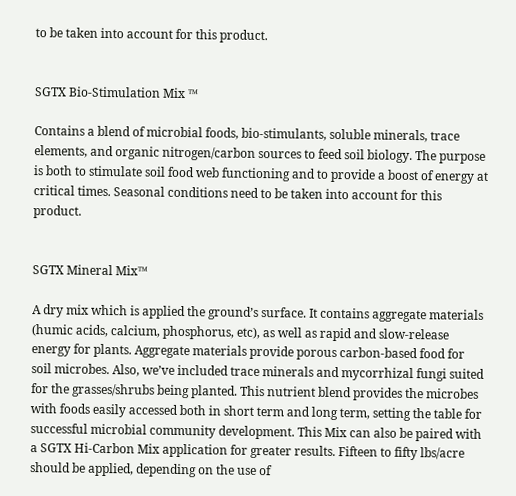to be taken into account for this product.


SGTX Bio-Stimulation Mix ™

Contains a blend of microbial foods, bio-stimulants, soluble minerals, trace elements, and organic nitrogen/carbon sources to feed soil biology. The purpose is both to stimulate soil food web functioning and to provide a boost of energy at critical times. Seasonal conditions need to be taken into account for this product.


SGTX Mineral Mix™

A dry mix which is applied the ground’s surface. It contains aggregate materials (humic acids, calcium, phosphorus, etc), as well as rapid and slow-release energy for plants. Aggregate materials provide porous carbon-based food for soil microbes. Also, we’ve included trace minerals and mycorrhizal fungi suited for the grasses/shrubs being planted. This nutrient blend provides the microbes with foods easily accessed both in short term and long term, setting the table for successful microbial community development. This Mix can also be paired with a SGTX Hi-Carbon Mix application for greater results. Fifteen to fifty lbs/acre should be applied, depending on the use of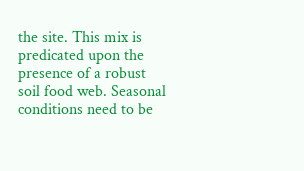the site. This mix is predicated upon the presence of a robust soil food web. Seasonal conditions need to be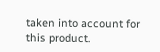taken into account for this product.